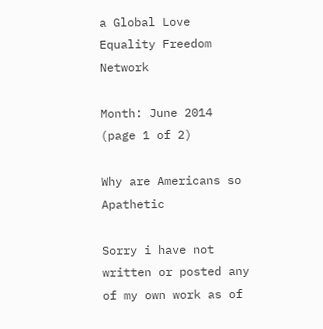a Global Love Equality Freedom Network

Month: June 2014 (page 1 of 2)

Why are Americans so Apathetic

Sorry i have not written or posted any of my own work as of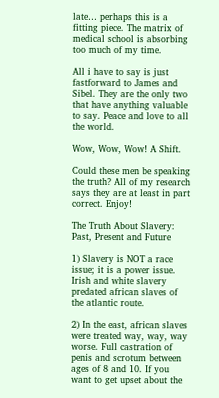late… perhaps this is a fitting piece. The matrix of medical school is absorbing too much of my time.

All i have to say is just fastforward to James and Sibel. They are the only two that have anything valuable to say. Peace and love to all the world.

Wow, Wow, Wow! A Shift.

Could these men be speaking the truth? All of my research says they are at least in part correct. Enjoy!

The Truth About Slavery: Past, Present and Future

1) Slavery is NOT a race issue; it is a power issue. Irish and white slavery predated african slaves of the atlantic route.

2) In the east, african slaves were treated way, way, way worse. Full castration of penis and scrotum between ages of 8 and 10. If you want to get upset about the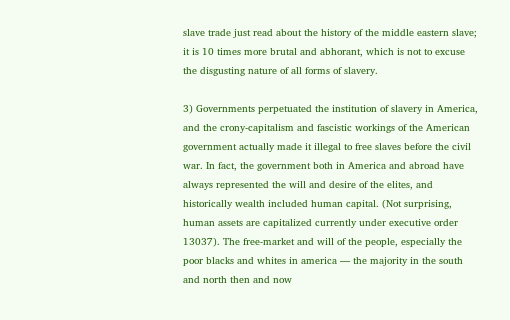slave trade just read about the history of the middle eastern slave; it is 10 times more brutal and abhorant, which is not to excuse the disgusting nature of all forms of slavery.

3) Governments perpetuated the institution of slavery in America, and the crony-capitalism and fascistic workings of the American government actually made it illegal to free slaves before the civil war. In fact, the government both in America and abroad have always represented the will and desire of the elites, and historically wealth included human capital. (Not surprising, human assets are capitalized currently under executive order 13037). The free-market and will of the people, especially the poor blacks and whites in america — the majority in the south and north then and now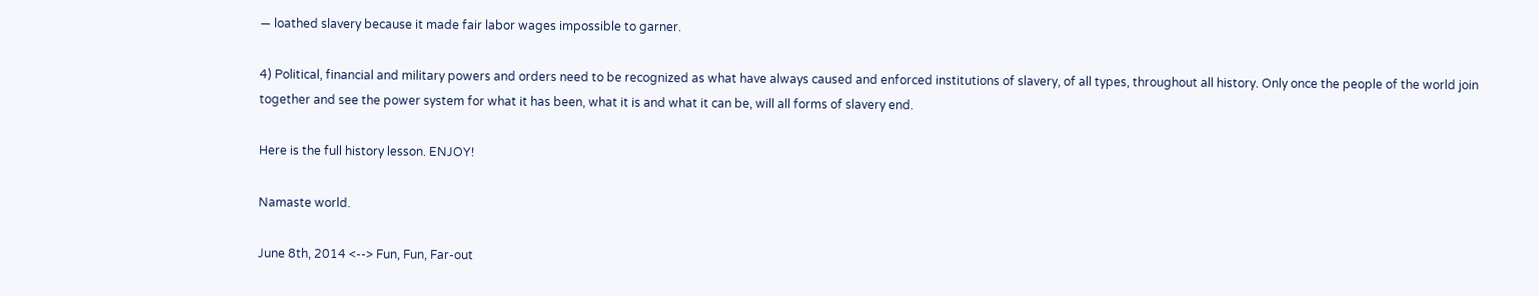— loathed slavery because it made fair labor wages impossible to garner.

4) Political, financial and military powers and orders need to be recognized as what have always caused and enforced institutions of slavery, of all types, throughout all history. Only once the people of the world join together and see the power system for what it has been, what it is and what it can be, will all forms of slavery end.

Here is the full history lesson. ENJOY!

Namaste world.

June 8th, 2014 <--> Fun, Fun, Far-out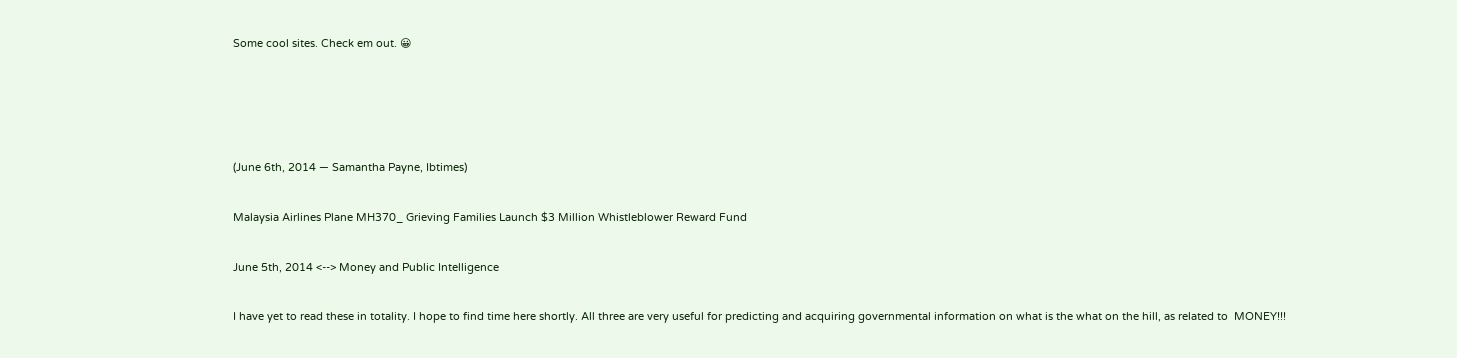Some cool sites. Check em out. 😀




(June 6th, 2014 — Samantha Payne, Ibtimes)

Malaysia Airlines Plane MH370_ Grieving Families Launch $3 Million Whistleblower Reward Fund

June 5th, 2014 <--> Money and Public Intelligence

I have yet to read these in totality. I hope to find time here shortly. All three are very useful for predicting and acquiring governmental information on what is the what on the hill, as related to  MONEY!!!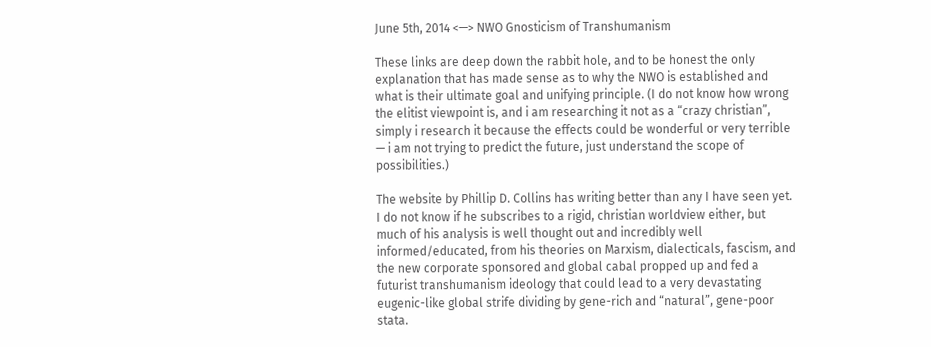June 5th, 2014 <—> NWO Gnosticism of Transhumanism

These links are deep down the rabbit hole, and to be honest the only explanation that has made sense as to why the NWO is established and what is their ultimate goal and unifying principle. (I do not know how wrong the elitist viewpoint is, and i am researching it not as a “crazy christian”, simply i research it because the effects could be wonderful or very terrible — i am not trying to predict the future, just understand the scope of possibilities.)

The website by Phillip D. Collins has writing better than any I have seen yet. I do not know if he subscribes to a rigid, christian worldview either, but much of his analysis is well thought out and incredibly well informed/educated, from his theories on Marxism, dialecticals, fascism, and the new corporate sponsored and global cabal propped up and fed a futurist transhumanism ideology that could lead to a very devastating eugenic-like global strife dividing by gene-rich and “natural”, gene-poor stata.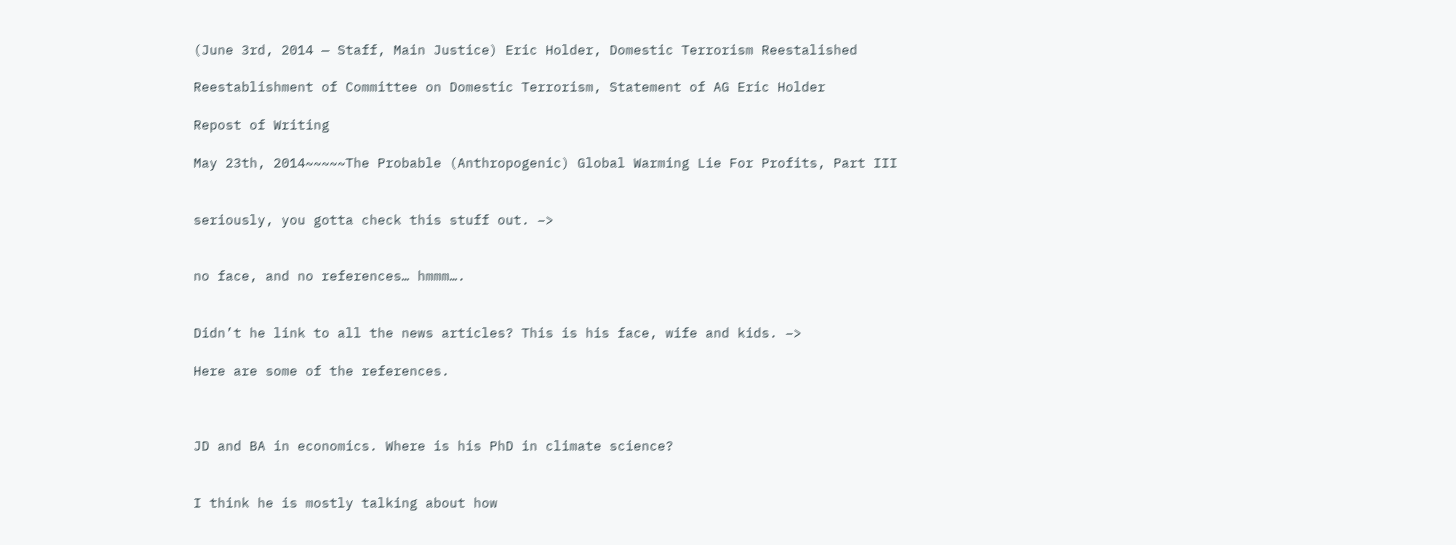(June 3rd, 2014 — Staff, Main Justice) Eric Holder, Domestic Terrorism Reestalished

Reestablishment of Committee on Domestic Terrorism, Statement of AG Eric Holder

Repost of Writing

May 23th, 2014~~~~~The Probable (Anthropogenic) Global Warming Lie For Profits, Part III


seriously, you gotta check this stuff out. –>


no face, and no references… hmmm….


Didn’t he link to all the news articles? This is his face, wife and kids. –>

Here are some of the references.



JD and BA in economics. Where is his PhD in climate science?


I think he is mostly talking about how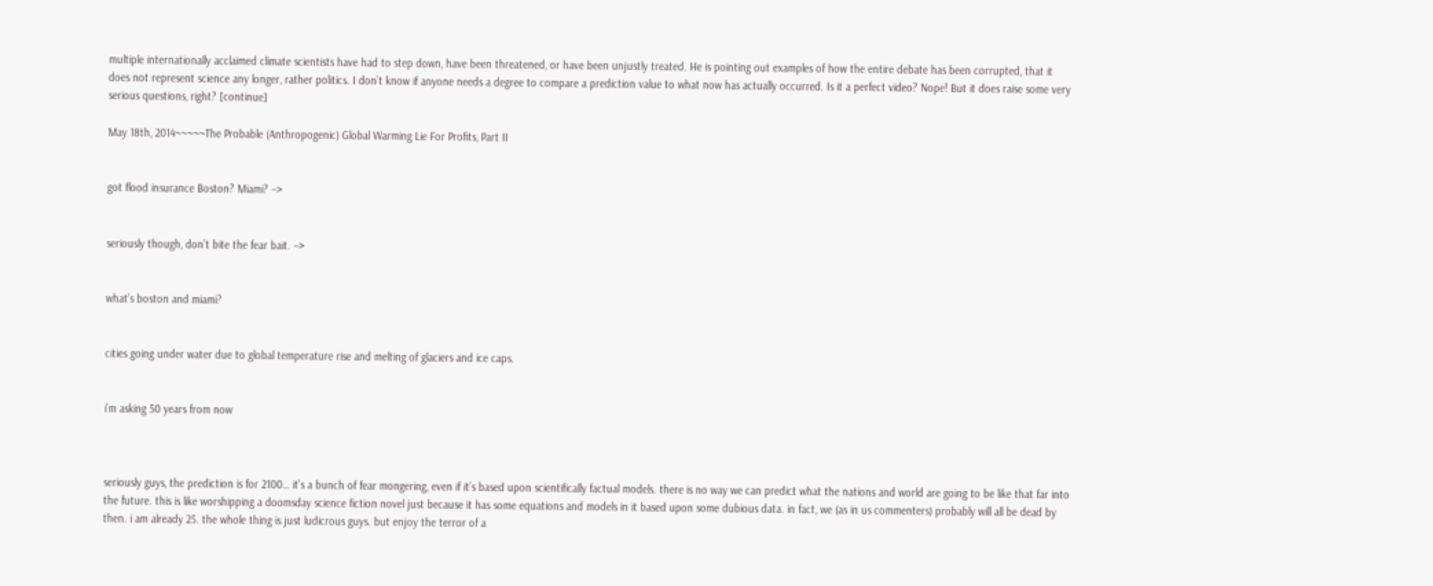multiple internationally acclaimed climate scientists have had to step down, have been threatened, or have been unjustly treated. He is pointing out examples of how the entire debate has been corrupted, that it does not represent science any longer, rather politics. I don’t know if anyone needs a degree to compare a prediction value to what now has actually occurred. Is it a perfect video? Nope! But it does raise some very serious questions, right? [continue]

May 18th, 2014~~~~~The Probable (Anthropogenic) Global Warming Lie For Profits, Part II


got flood insurance Boston? Miami? –>


seriously though, don’t bite the fear bait. –>


what’s boston and miami?


cities going under water due to global temperature rise and melting of glaciers and ice caps.


i’m asking 50 years from now



seriously guys, the prediction is for 2100… it’s a bunch of fear mongering, even if it’s based upon scientifically factual models. there is no way we can predict what the nations and world are going to be like that far into the future. this is like worshipping a doomsday science fiction novel just because it has some equations and models in it based upon some dubious data. in fact, we (as in us commenters) probably will all be dead by then. i am already 25. the whole thing is just ludicrous guys. but enjoy the terror of a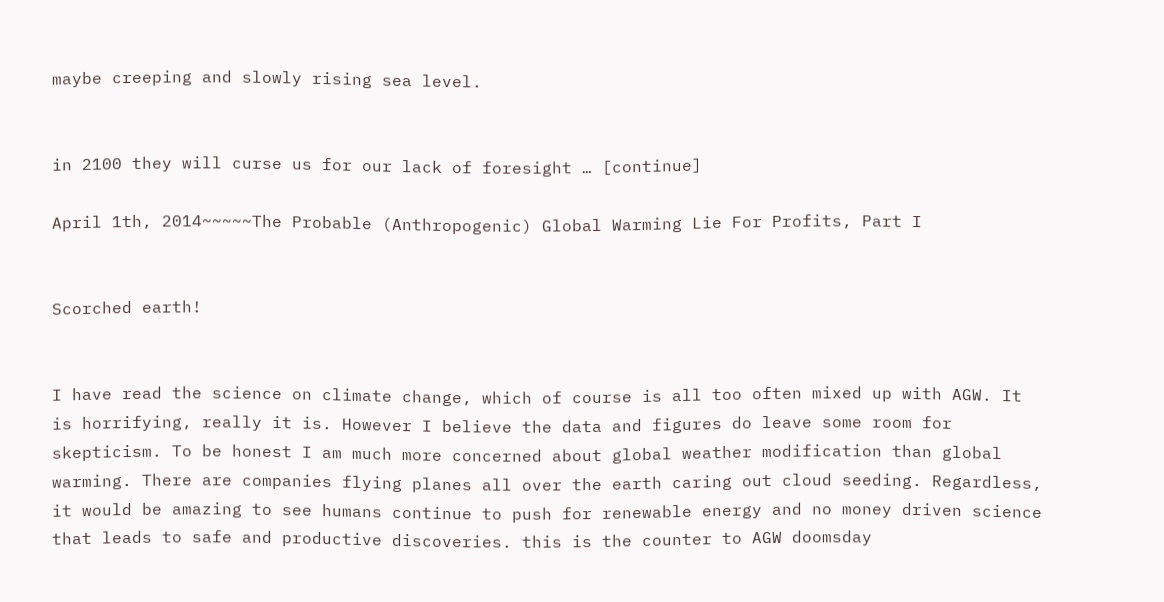maybe creeping and slowly rising sea level.


in 2100 they will curse us for our lack of foresight … [continue]

April 1th, 2014~~~~~The Probable (Anthropogenic) Global Warming Lie For Profits, Part I


Scorched earth!


I have read the science on climate change, which of course is all too often mixed up with AGW. It is horrifying, really it is. However I believe the data and figures do leave some room for skepticism. To be honest I am much more concerned about global weather modification than global warming. There are companies flying planes all over the earth caring out cloud seeding. Regardless, it would be amazing to see humans continue to push for renewable energy and no money driven science that leads to safe and productive discoveries. this is the counter to AGW doomsday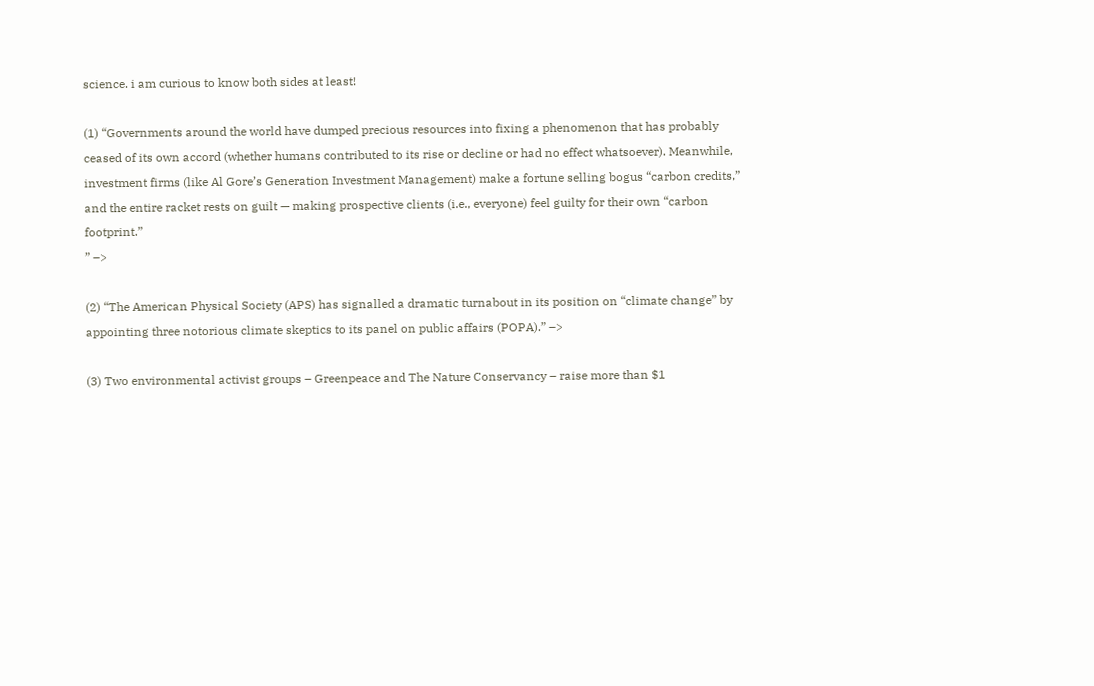science. i am curious to know both sides at least!

(1) “Governments around the world have dumped precious resources into fixing a phenomenon that has probably ceased of its own accord (whether humans contributed to its rise or decline or had no effect whatsoever). Meanwhile, investment firms (like Al Gore’s Generation Investment Management) make a fortune selling bogus “carbon credits,” and the entire racket rests on guilt — making prospective clients (i.e., everyone) feel guilty for their own “carbon footprint.”
” –>

(2) “The American Physical Society (APS) has signalled a dramatic turnabout in its position on “climate change” by appointing three notorious climate skeptics to its panel on public affairs (POPA).” –>

(3) Two environmental activist groups – Greenpeace and The Nature Conservancy – raise more than $1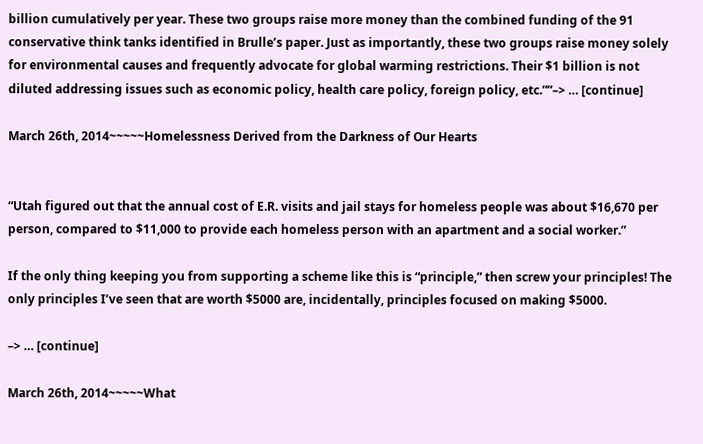billion cumulatively per year. These two groups raise more money than the combined funding of the 91 conservative think tanks identified in Brulle’s paper. Just as importantly, these two groups raise money solely for environmental causes and frequently advocate for global warming restrictions. Their $1 billion is not diluted addressing issues such as economic policy, health care policy, foreign policy, etc.””–> … [continue]

March 26th, 2014~~~~~Homelessness Derived from the Darkness of Our Hearts


“Utah figured out that the annual cost of E.R. visits and jail stays for homeless people was about $16,670 per person, compared to $11,000 to provide each homeless person with an apartment and a social worker.”

If the only thing keeping you from supporting a scheme like this is “principle,” then screw your principles! The only principles I’ve seen that are worth $5000 are, incidentally, principles focused on making $5000.

–> … [continue]

March 26th, 2014~~~~~What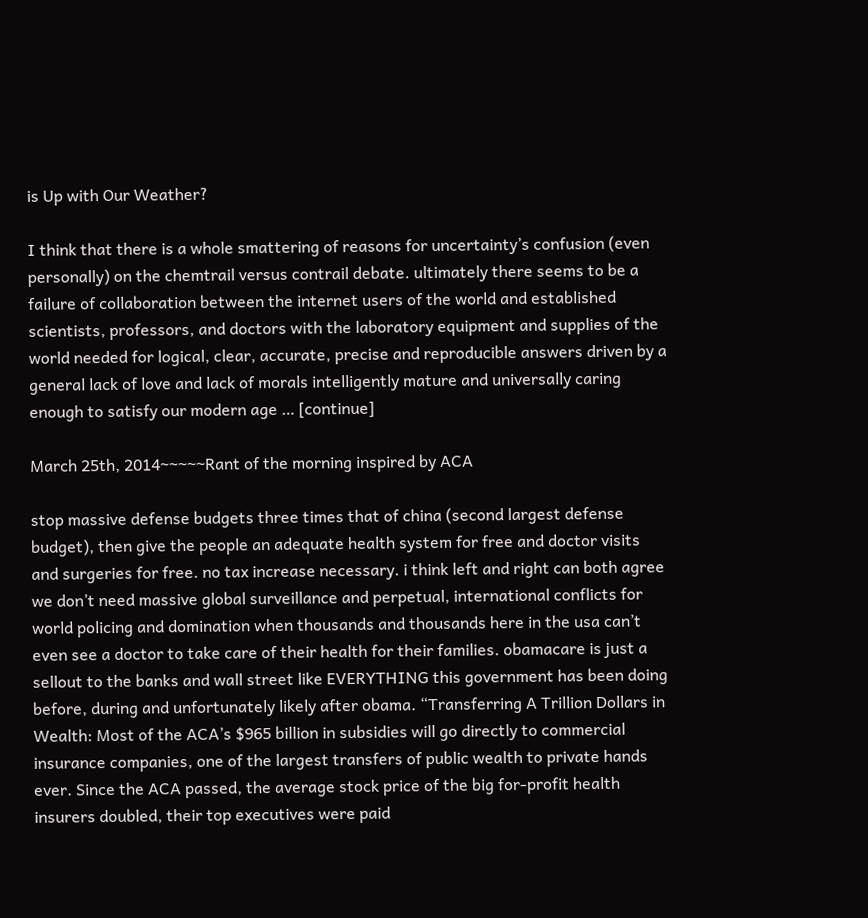is Up with Our Weather?

I think that there is a whole smattering of reasons for uncertainty’s confusion (even personally) on the chemtrail versus contrail debate. ultimately there seems to be a failure of collaboration between the internet users of the world and established scientists, professors, and doctors with the laboratory equipment and supplies of the world needed for logical, clear, accurate, precise and reproducible answers driven by a general lack of love and lack of morals intelligently mature and universally caring enough to satisfy our modern age … [continue]

March 25th, 2014~~~~~Rant of the morning inspired by ACA

stop massive defense budgets three times that of china (second largest defense budget), then give the people an adequate health system for free and doctor visits and surgeries for free. no tax increase necessary. i think left and right can both agree we don’t need massive global surveillance and perpetual, international conflicts for world policing and domination when thousands and thousands here in the usa can’t even see a doctor to take care of their health for their families. obamacare is just a sellout to the banks and wall street like EVERYTHING this government has been doing before, during and unfortunately likely after obama. “Transferring A Trillion Dollars in Wealth: Most of the ACA’s $965 billion in subsidies will go directly to commercial insurance companies, one of the largest transfers of public wealth to private hands ever. Since the ACA passed, the average stock price of the big for-profit health insurers doubled, their top executives were paid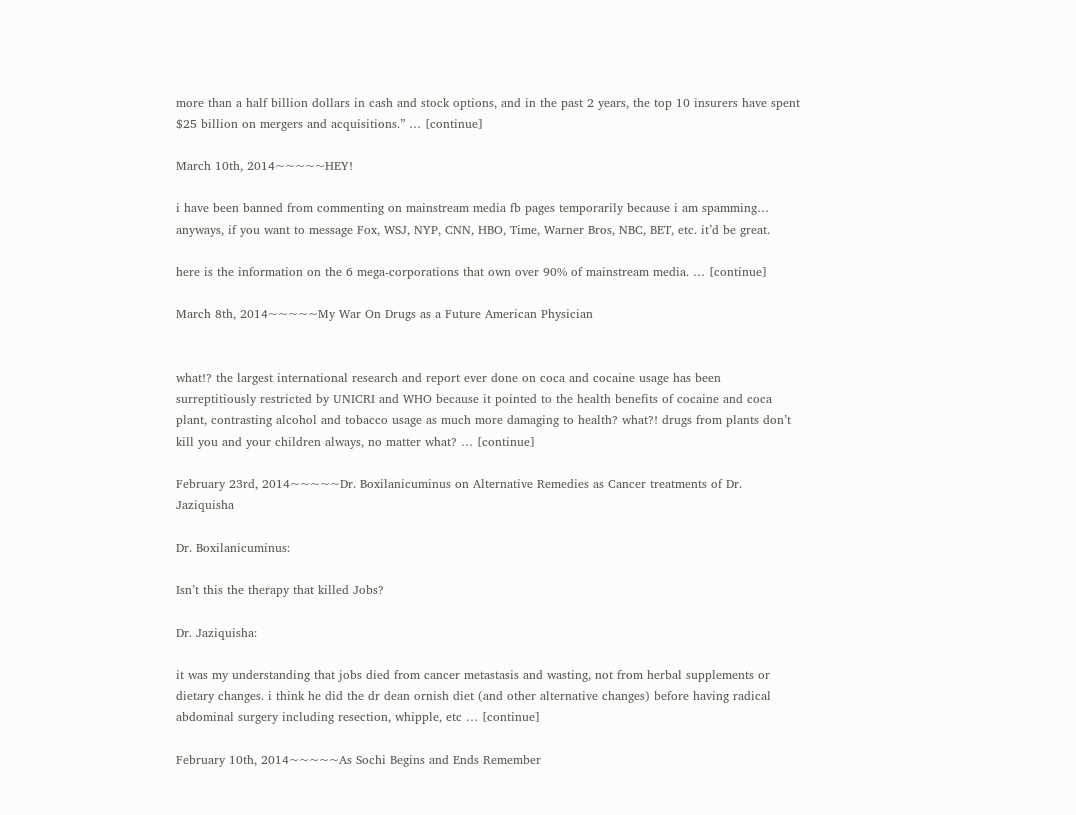more than a half billion dollars in cash and stock options, and in the past 2 years, the top 10 insurers have spent $25 billion on mergers and acquisitions.” … [continue]

March 10th, 2014~~~~~HEY!

i have been banned from commenting on mainstream media fb pages temporarily because i am spamming… anyways, if you want to message Fox, WSJ, NYP, CNN, HBO, Time, Warner Bros, NBC, BET, etc. it’d be great.

here is the information on the 6 mega-corporations that own over 90% of mainstream media. … [continue]

March 8th, 2014~~~~~My War On Drugs as a Future American Physician


what!? the largest international research and report ever done on coca and cocaine usage has been surreptitiously restricted by UNICRI and WHO because it pointed to the health benefits of cocaine and coca plant, contrasting alcohol and tobacco usage as much more damaging to health? what?! drugs from plants don’t kill you and your children always, no matter what? … [continue]

February 23rd, 2014~~~~~Dr. Boxilanicuminus on Alternative Remedies as Cancer treatments of Dr. Jaziquisha

Dr. Boxilanicuminus:

Isn’t this the therapy that killed Jobs?

Dr. Jaziquisha:

it was my understanding that jobs died from cancer metastasis and wasting, not from herbal supplements or dietary changes. i think he did the dr dean ornish diet (and other alternative changes) before having radical abdominal surgery including resection, whipple, etc … [continue]

February 10th, 2014~~~~~As Sochi Begins and Ends Remember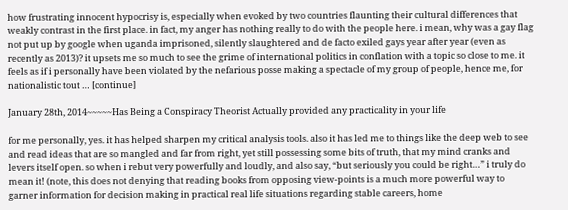how frustrating innocent hypocrisy is, especially when evoked by two countries flaunting their cultural differences that weakly contrast in the first place. in fact, my anger has nothing really to do with the people here. i mean, why was a gay flag not put up by google when uganda imprisoned, silently slaughtered and de facto exiled gays year after year (even as recently as 2013)? it upsets me so much to see the grime of international politics in conflation with a topic so close to me. it feels as if i personally have been violated by the nefarious posse making a spectacle of my group of people, hence me, for nationalistic tout … [continue]

January 28th, 2014~~~~~Has Being a Conspiracy Theorist Actually provided any practicality in your life

for me personally, yes. it has helped sharpen my critical analysis tools. also it has led me to things like the deep web to see and read ideas that are so mangled and far from right, yet still possessing some bits of truth, that my mind cranks and levers itself open. so when i rebut very powerfully and loudly, and also say, “but seriously you could be right…” i truly do mean it! (note, this does not denying that reading books from opposing view-points is a much more powerful way to garner information for decision making in practical real life situations regarding stable careers, home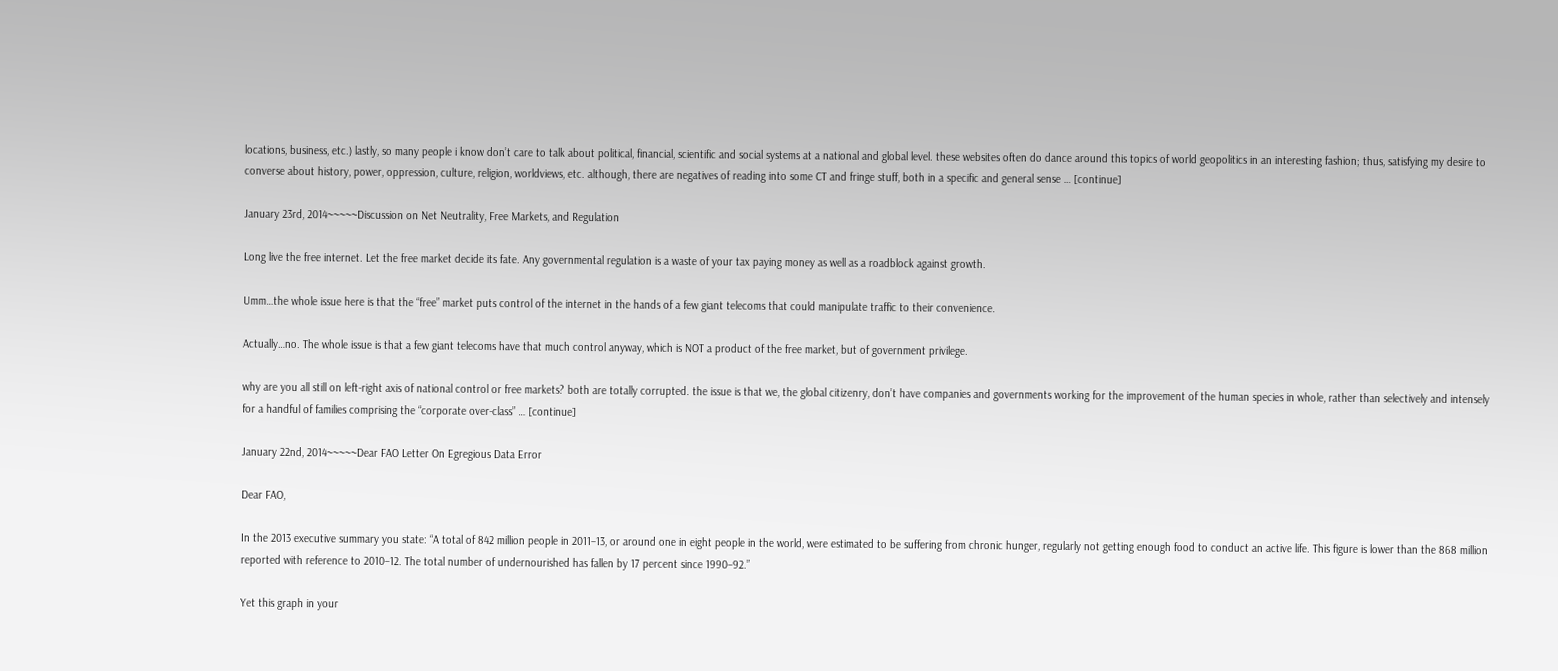locations, business, etc.) lastly, so many people i know don’t care to talk about political, financial, scientific and social systems at a national and global level. these websites often do dance around this topics of world geopolitics in an interesting fashion; thus, satisfying my desire to converse about history, power, oppression, culture, religion, worldviews, etc. although, there are negatives of reading into some CT and fringe stuff, both in a specific and general sense … [continue]

January 23rd, 2014~~~~~Discussion on Net Neutrality, Free Markets, and Regulation

Long live the free internet. Let the free market decide its fate. Any governmental regulation is a waste of your tax paying money as well as a roadblock against growth.

Umm…the whole issue here is that the “free” market puts control of the internet in the hands of a few giant telecoms that could manipulate traffic to their convenience.

Actually…no. The whole issue is that a few giant telecoms have that much control anyway, which is NOT a product of the free market, but of government privilege.

why are you all still on left-right axis of national control or free markets? both are totally corrupted. the issue is that we, the global citizenry, don’t have companies and governments working for the improvement of the human species in whole, rather than selectively and intensely for a handful of families comprising the “corporate over-class” … [continue]

January 22nd, 2014~~~~~Dear FAO Letter On Egregious Data Error

Dear FAO,

In the 2013 executive summary you state: “A total of 842 million people in 2011–13, or around one in eight people in the world, were estimated to be suffering from chronic hunger, regularly not getting enough food to conduct an active life. This figure is lower than the 868 million reported with reference to 2010–12. The total number of undernourished has fallen by 17 percent since 1990–92.”

Yet this graph in your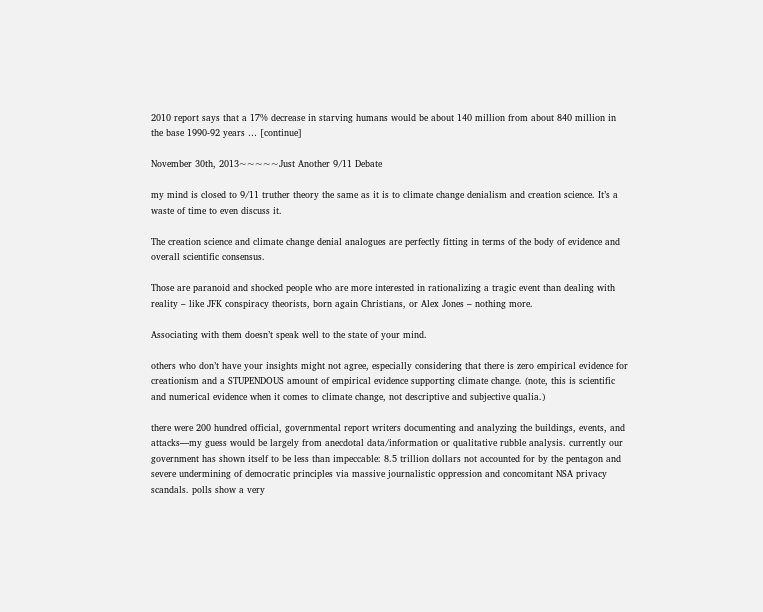2010 report says that a 17% decrease in starving humans would be about 140 million from about 840 million in the base 1990-92 years … [continue]

November 30th, 2013~~~~~Just Another 9/11 Debate

my mind is closed to 9/11 truther theory the same as it is to climate change denialism and creation science. It’s a waste of time to even discuss it.

The creation science and climate change denial analogues are perfectly fitting in terms of the body of evidence and overall scientific consensus.

Those are paranoid and shocked people who are more interested in rationalizing a tragic event than dealing with reality – like JFK conspiracy theorists, born again Christians, or Alex Jones – nothing more.

Associating with them doesn’t speak well to the state of your mind.

others who don’t have your insights might not agree, especially considering that there is zero empirical evidence for creationism and a STUPENDOUS amount of empirical evidence supporting climate change. (note, this is scientific and numerical evidence when it comes to climate change, not descriptive and subjective qualia.)

there were 200 hundred official, governmental report writers documenting and analyzing the buildings, events, and attacks—my guess would be largely from anecdotal data/information or qualitative rubble analysis. currently our government has shown itself to be less than impeccable: 8.5 trillion dollars not accounted for by the pentagon and severe undermining of democratic principles via massive journalistic oppression and concomitant NSA privacy scandals. polls show a very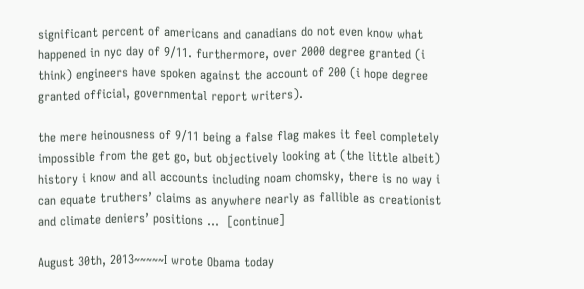significant percent of americans and canadians do not even know what happened in nyc day of 9/11. furthermore, over 2000 degree granted (i think) engineers have spoken against the account of 200 (i hope degree granted official, governmental report writers).

the mere heinousness of 9/11 being a false flag makes it feel completely impossible from the get go, but objectively looking at (the little albeit) history i know and all accounts including noam chomsky, there is no way i can equate truthers’ claims as anywhere nearly as fallible as creationist and climate deniers’ positions …  [continue]

August 30th, 2013~~~~~I wrote Obama today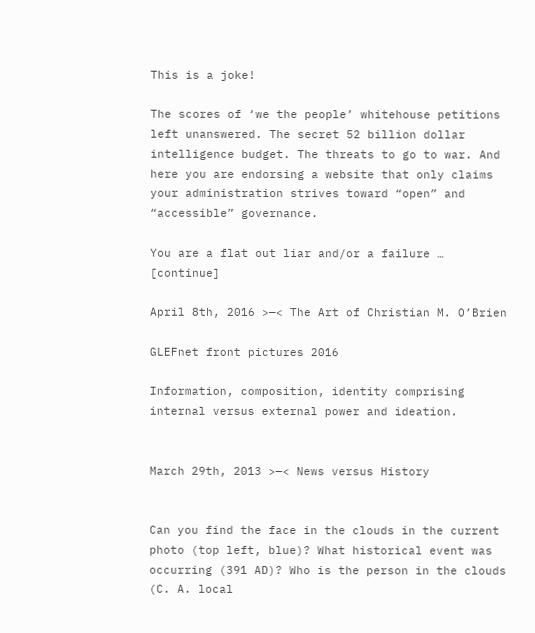This is a joke!

The scores of ‘we the people’ whitehouse petitions left unanswered. The secret 52 billion dollar intelligence budget. The threats to go to war. And here you are endorsing a website that only claims your administration strives toward “open” and “accessible” governance.

You are a flat out liar and/or a failure … [continue]

April 8th, 2016 >—< The Art of Christian M. O’Brien

GLEFnet front pictures 2016

Information, composition, identity comprising internal versus external power and ideation.


March 29th, 2013 >—< News versus History


Can you find the face in the clouds in the current photo (top left, blue)? What historical event was occurring (391 AD)? Who is the person in the clouds (C. A. local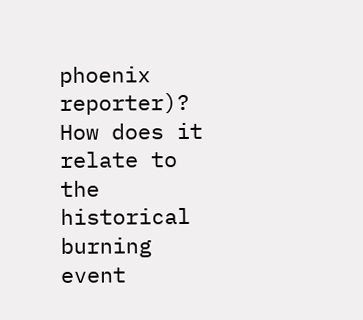phoenix reporter)? How does it relate to the historical burning event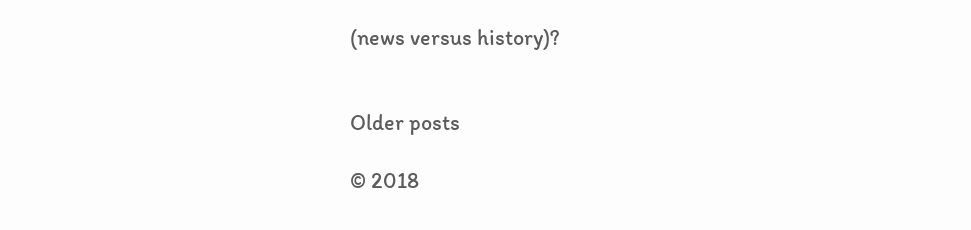(news versus history)?


Older posts

© 2018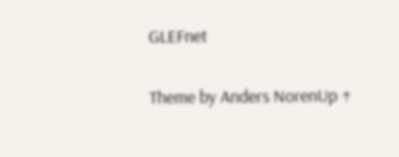GLEFnet

Theme by Anders NorenUp ↑